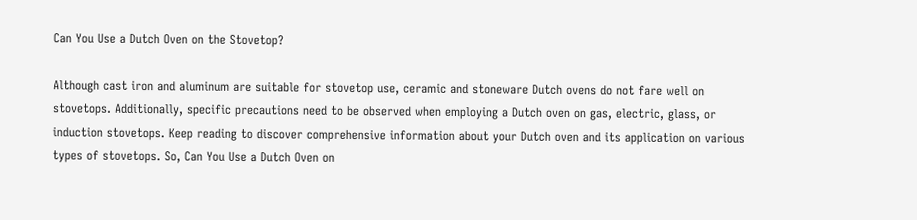Can You Use a Dutch Oven on the Stovetop?

Although cast iron and aluminum are suitable for stovetop use, ceramic and stoneware Dutch ovens do not fare well on stovetops. Additionally, specific precautions need to be observed when employing a Dutch oven on gas, electric, glass, or induction stovetops. Keep reading to discover comprehensive information about your Dutch oven and its application on various types of stovetops. So, Can You Use a Dutch Oven on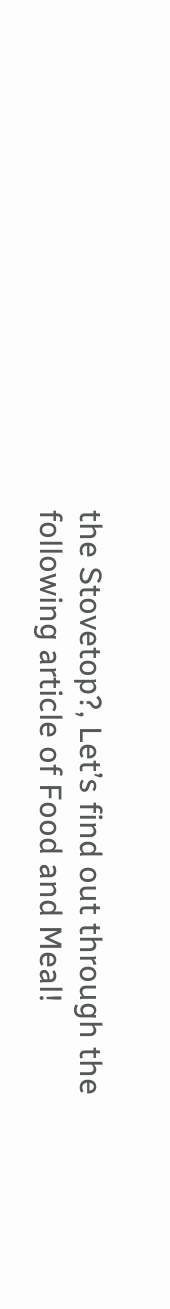the Stovetop?, Let’s find out through the following article of Food and Meal!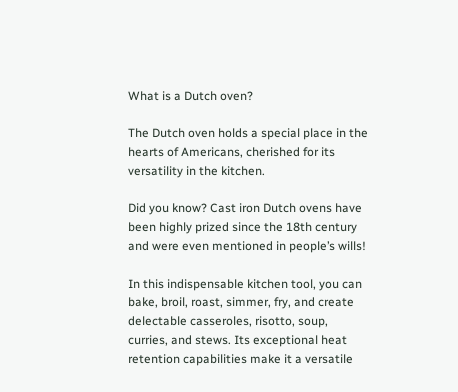What is a Dutch oven?

The Dutch oven holds a special place in the hearts of Americans, cherished for its versatility in the kitchen.

Did you know? Cast iron Dutch ovens have been highly prized since the 18th century and were even mentioned in people’s wills!

In this indispensable kitchen tool, you can bake, broil, roast, simmer, fry, and create delectable casseroles, risotto, soup, curries, and stews. Its exceptional heat retention capabilities make it a versatile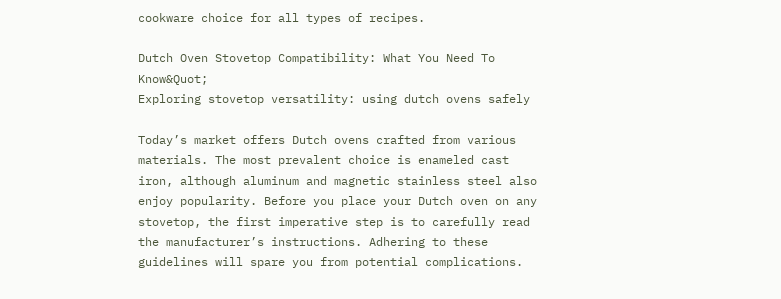cookware choice for all types of recipes.

Dutch Oven Stovetop Compatibility: What You Need To Know&Quot;
Exploring stovetop versatility: using dutch ovens safely

Today’s market offers Dutch ovens crafted from various materials. The most prevalent choice is enameled cast iron, although aluminum and magnetic stainless steel also enjoy popularity. Before you place your Dutch oven on any stovetop, the first imperative step is to carefully read the manufacturer’s instructions. Adhering to these guidelines will spare you from potential complications.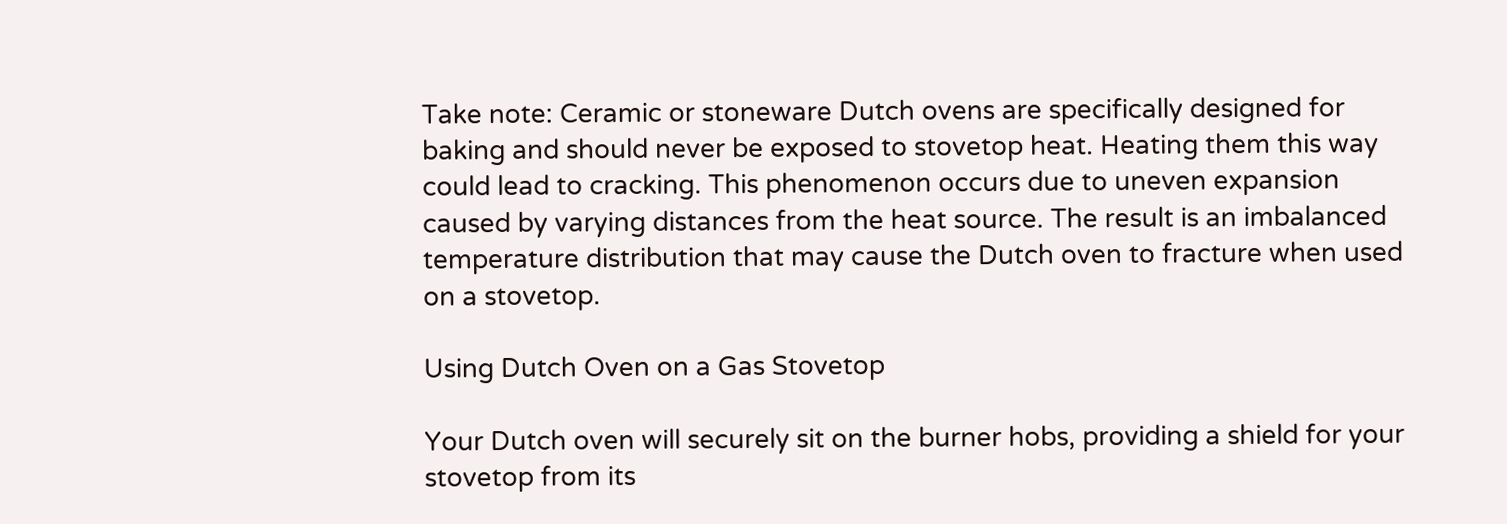Take note: Ceramic or stoneware Dutch ovens are specifically designed for baking and should never be exposed to stovetop heat. Heating them this way could lead to cracking. This phenomenon occurs due to uneven expansion caused by varying distances from the heat source. The result is an imbalanced temperature distribution that may cause the Dutch oven to fracture when used on a stovetop.

Using Dutch Oven on a Gas Stovetop

Your Dutch oven will securely sit on the burner hobs, providing a shield for your stovetop from its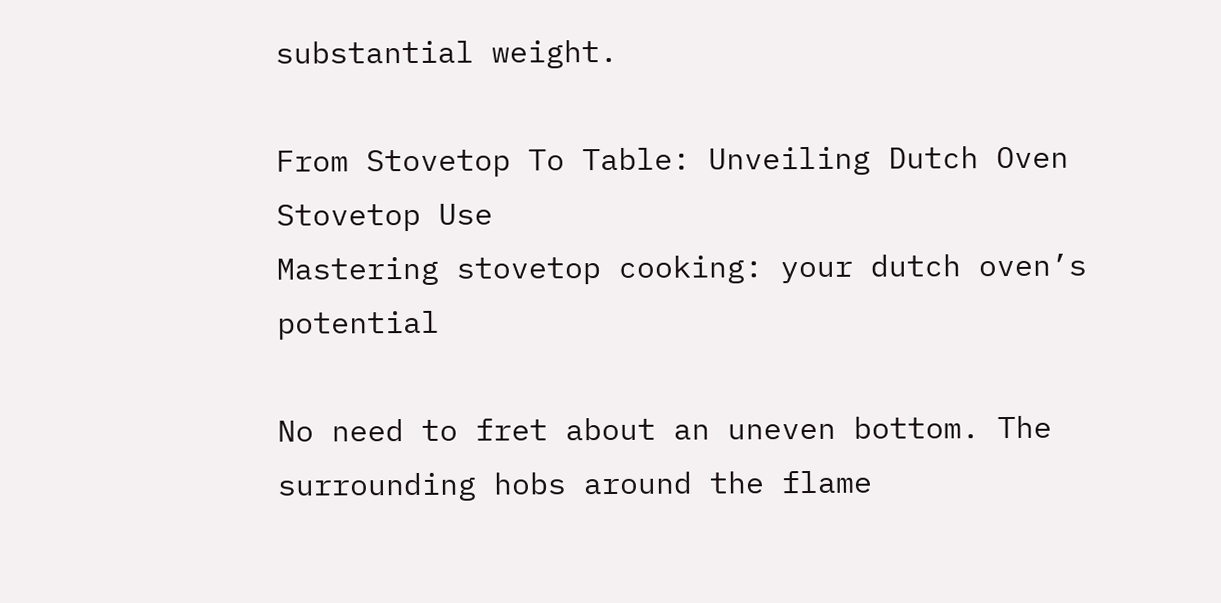substantial weight.

From Stovetop To Table: Unveiling Dutch Oven Stovetop Use
Mastering stovetop cooking: your dutch oven’s potential

No need to fret about an uneven bottom. The surrounding hobs around the flame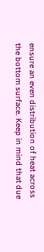ensure an even distribution of heat across the bottom surface. Keep in mind that due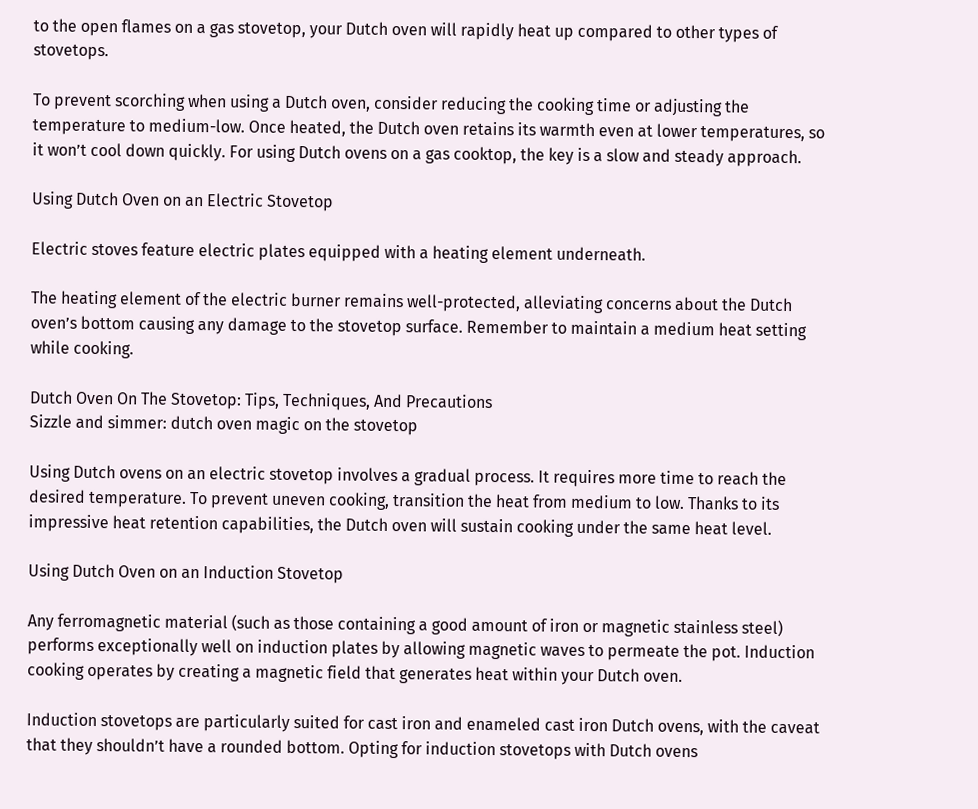to the open flames on a gas stovetop, your Dutch oven will rapidly heat up compared to other types of stovetops.

To prevent scorching when using a Dutch oven, consider reducing the cooking time or adjusting the temperature to medium-low. Once heated, the Dutch oven retains its warmth even at lower temperatures, so it won’t cool down quickly. For using Dutch ovens on a gas cooktop, the key is a slow and steady approach.

Using Dutch Oven on an Electric Stovetop

Electric stoves feature electric plates equipped with a heating element underneath.

The heating element of the electric burner remains well-protected, alleviating concerns about the Dutch oven’s bottom causing any damage to the stovetop surface. Remember to maintain a medium heat setting while cooking.

Dutch Oven On The Stovetop: Tips, Techniques, And Precautions
Sizzle and simmer: dutch oven magic on the stovetop

Using Dutch ovens on an electric stovetop involves a gradual process. It requires more time to reach the desired temperature. To prevent uneven cooking, transition the heat from medium to low. Thanks to its impressive heat retention capabilities, the Dutch oven will sustain cooking under the same heat level.

Using Dutch Oven on an Induction Stovetop

Any ferromagnetic material (such as those containing a good amount of iron or magnetic stainless steel) performs exceptionally well on induction plates by allowing magnetic waves to permeate the pot. Induction cooking operates by creating a magnetic field that generates heat within your Dutch oven.

Induction stovetops are particularly suited for cast iron and enameled cast iron Dutch ovens, with the caveat that they shouldn’t have a rounded bottom. Opting for induction stovetops with Dutch ovens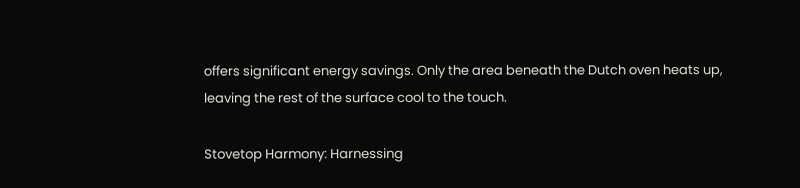offers significant energy savings. Only the area beneath the Dutch oven heats up, leaving the rest of the surface cool to the touch.

Stovetop Harmony: Harnessing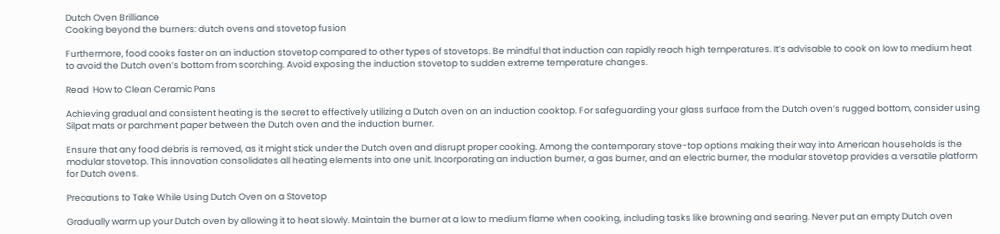Dutch Oven Brilliance
Cooking beyond the burners: dutch ovens and stovetop fusion

Furthermore, food cooks faster on an induction stovetop compared to other types of stovetops. Be mindful that induction can rapidly reach high temperatures. It’s advisable to cook on low to medium heat to avoid the Dutch oven’s bottom from scorching. Avoid exposing the induction stovetop to sudden extreme temperature changes.

Read  How to Clean Ceramic Pans

Achieving gradual and consistent heating is the secret to effectively utilizing a Dutch oven on an induction cooktop. For safeguarding your glass surface from the Dutch oven’s rugged bottom, consider using Silpat mats or parchment paper between the Dutch oven and the induction burner.

Ensure that any food debris is removed, as it might stick under the Dutch oven and disrupt proper cooking. Among the contemporary stove-top options making their way into American households is the modular stovetop. This innovation consolidates all heating elements into one unit. Incorporating an induction burner, a gas burner, and an electric burner, the modular stovetop provides a versatile platform for Dutch ovens.

Precautions to Take While Using Dutch Oven on a Stovetop

Gradually warm up your Dutch oven by allowing it to heat slowly. Maintain the burner at a low to medium flame when cooking, including tasks like browning and searing. Never put an empty Dutch oven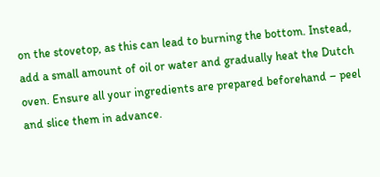on the stovetop, as this can lead to burning the bottom. Instead, add a small amount of oil or water and gradually heat the Dutch oven. Ensure all your ingredients are prepared beforehand – peel and slice them in advance.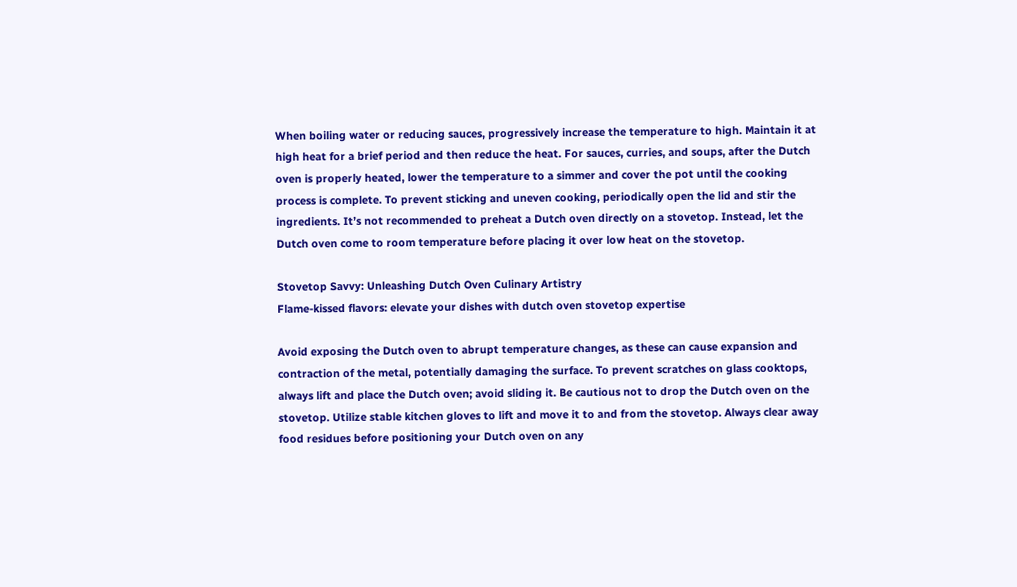When boiling water or reducing sauces, progressively increase the temperature to high. Maintain it at high heat for a brief period and then reduce the heat. For sauces, curries, and soups, after the Dutch oven is properly heated, lower the temperature to a simmer and cover the pot until the cooking process is complete. To prevent sticking and uneven cooking, periodically open the lid and stir the ingredients. It’s not recommended to preheat a Dutch oven directly on a stovetop. Instead, let the Dutch oven come to room temperature before placing it over low heat on the stovetop.

Stovetop Savvy: Unleashing Dutch Oven Culinary Artistry
Flame-kissed flavors: elevate your dishes with dutch oven stovetop expertise

Avoid exposing the Dutch oven to abrupt temperature changes, as these can cause expansion and contraction of the metal, potentially damaging the surface. To prevent scratches on glass cooktops, always lift and place the Dutch oven; avoid sliding it. Be cautious not to drop the Dutch oven on the stovetop. Utilize stable kitchen gloves to lift and move it to and from the stovetop. Always clear away food residues before positioning your Dutch oven on any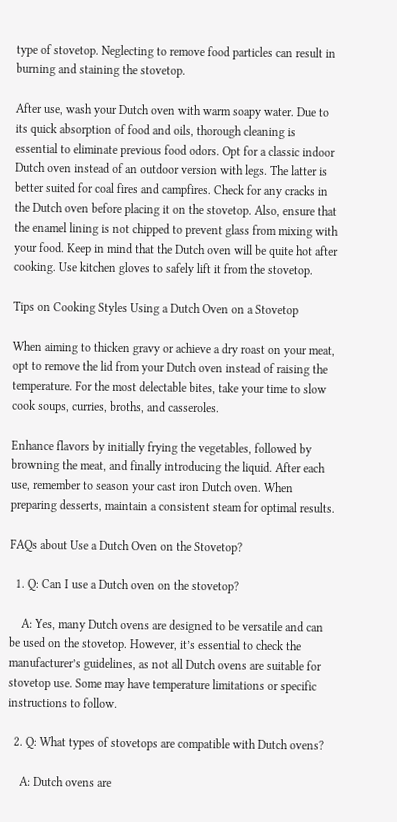type of stovetop. Neglecting to remove food particles can result in burning and staining the stovetop.

After use, wash your Dutch oven with warm soapy water. Due to its quick absorption of food and oils, thorough cleaning is essential to eliminate previous food odors. Opt for a classic indoor Dutch oven instead of an outdoor version with legs. The latter is better suited for coal fires and campfires. Check for any cracks in the Dutch oven before placing it on the stovetop. Also, ensure that the enamel lining is not chipped to prevent glass from mixing with your food. Keep in mind that the Dutch oven will be quite hot after cooking. Use kitchen gloves to safely lift it from the stovetop.

Tips on Cooking Styles Using a Dutch Oven on a Stovetop

When aiming to thicken gravy or achieve a dry roast on your meat, opt to remove the lid from your Dutch oven instead of raising the temperature. For the most delectable bites, take your time to slow cook soups, curries, broths, and casseroles.

Enhance flavors by initially frying the vegetables, followed by browning the meat, and finally introducing the liquid. After each use, remember to season your cast iron Dutch oven. When preparing desserts, maintain a consistent steam for optimal results.

FAQs about Use a Dutch Oven on the Stovetop?

  1. Q: Can I use a Dutch oven on the stovetop?

    A: Yes, many Dutch ovens are designed to be versatile and can be used on the stovetop. However, it’s essential to check the manufacturer’s guidelines, as not all Dutch ovens are suitable for stovetop use. Some may have temperature limitations or specific instructions to follow.

  2. Q: What types of stovetops are compatible with Dutch ovens?

    A: Dutch ovens are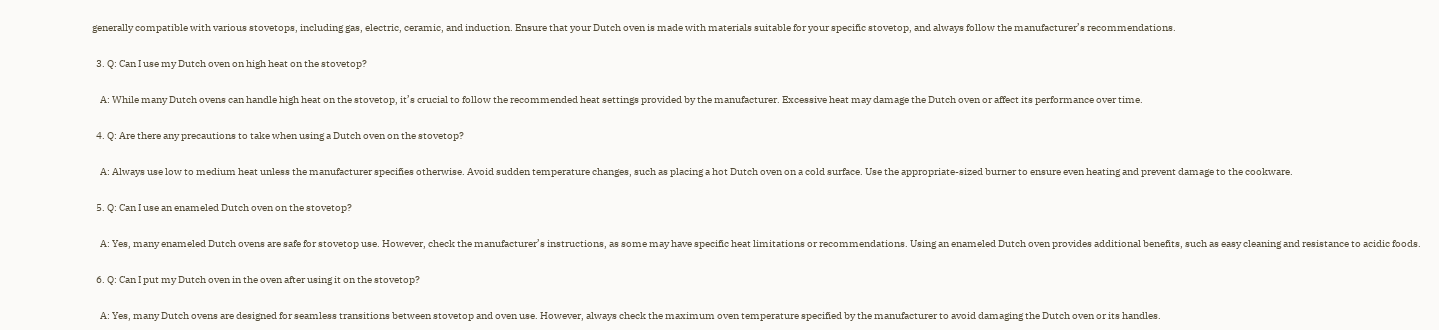generally compatible with various stovetops, including gas, electric, ceramic, and induction. Ensure that your Dutch oven is made with materials suitable for your specific stovetop, and always follow the manufacturer’s recommendations.

  3. Q: Can I use my Dutch oven on high heat on the stovetop?

    A: While many Dutch ovens can handle high heat on the stovetop, it’s crucial to follow the recommended heat settings provided by the manufacturer. Excessive heat may damage the Dutch oven or affect its performance over time.

  4. Q: Are there any precautions to take when using a Dutch oven on the stovetop?

    A: Always use low to medium heat unless the manufacturer specifies otherwise. Avoid sudden temperature changes, such as placing a hot Dutch oven on a cold surface. Use the appropriate-sized burner to ensure even heating and prevent damage to the cookware.

  5. Q: Can I use an enameled Dutch oven on the stovetop?

    A: Yes, many enameled Dutch ovens are safe for stovetop use. However, check the manufacturer’s instructions, as some may have specific heat limitations or recommendations. Using an enameled Dutch oven provides additional benefits, such as easy cleaning and resistance to acidic foods.

  6. Q: Can I put my Dutch oven in the oven after using it on the stovetop?

    A: Yes, many Dutch ovens are designed for seamless transitions between stovetop and oven use. However, always check the maximum oven temperature specified by the manufacturer to avoid damaging the Dutch oven or its handles.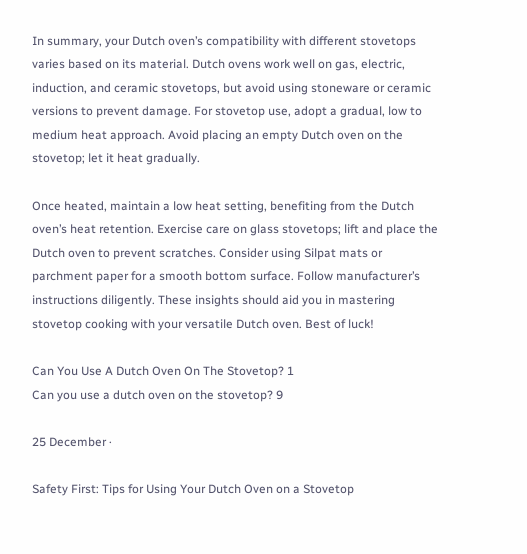In summary, your Dutch oven’s compatibility with different stovetops varies based on its material. Dutch ovens work well on gas, electric, induction, and ceramic stovetops, but avoid using stoneware or ceramic versions to prevent damage. For stovetop use, adopt a gradual, low to medium heat approach. Avoid placing an empty Dutch oven on the stovetop; let it heat gradually.

Once heated, maintain a low heat setting, benefiting from the Dutch oven’s heat retention. Exercise care on glass stovetops; lift and place the Dutch oven to prevent scratches. Consider using Silpat mats or parchment paper for a smooth bottom surface. Follow manufacturer’s instructions diligently. These insights should aid you in mastering stovetop cooking with your versatile Dutch oven. Best of luck!

Can You Use A Dutch Oven On The Stovetop? 1
Can you use a dutch oven on the stovetop? 9

25 December ·

Safety First: Tips for Using Your Dutch Oven on a Stovetop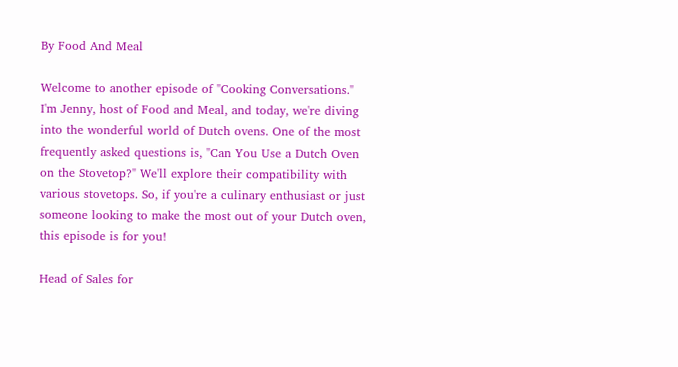By Food And Meal

Welcome to another episode of "Cooking Conversations." I'm Jenny, host of Food and Meal, and today, we're diving into the wonderful world of Dutch ovens. One of the most frequently asked questions is, "Can You Use a Dutch Oven on the Stovetop?" We'll explore their compatibility with various stovetops. So, if you're a culinary enthusiast or just someone looking to make the most out of your Dutch oven, this episode is for you!

Head of Sales for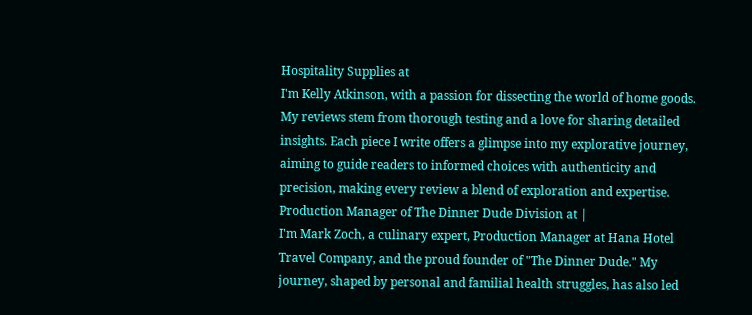Hospitality Supplies at
I'm Kelly Atkinson, with a passion for dissecting the world of home goods. My reviews stem from thorough testing and a love for sharing detailed insights. Each piece I write offers a glimpse into my explorative journey, aiming to guide readers to informed choices with authenticity and precision, making every review a blend of exploration and expertise.
Production Manager of The Dinner Dude Division at |
I'm Mark Zoch, a culinary expert, Production Manager at Hana Hotel Travel Company, and the proud founder of "The Dinner Dude." My journey, shaped by personal and familial health struggles, has also led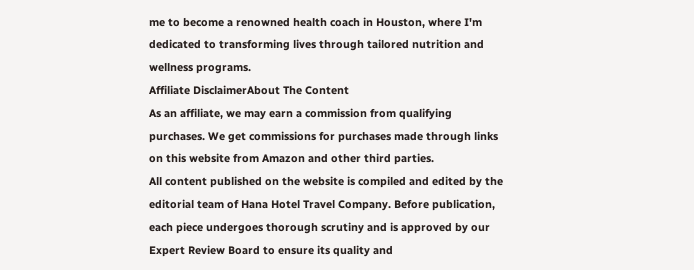me to become a renowned health coach in Houston, where I'm dedicated to transforming lives through tailored nutrition and wellness programs.
Affiliate DisclaimerAbout The Content
As an affiliate, we may earn a commission from qualifying purchases. We get commissions for purchases made through links on this website from Amazon and other third parties.
All content published on the website is compiled and edited by the editorial team of Hana Hotel Travel Company. Before publication, each piece undergoes thorough scrutiny and is approved by our Expert Review Board to ensure its quality and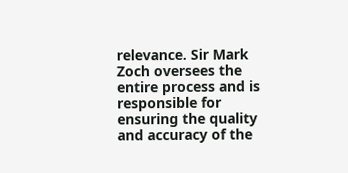relevance. Sir Mark Zoch oversees the entire process and is responsible for ensuring the quality and accuracy of the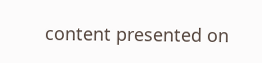content presented on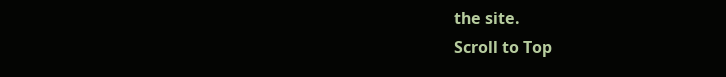the site.
Scroll to Top